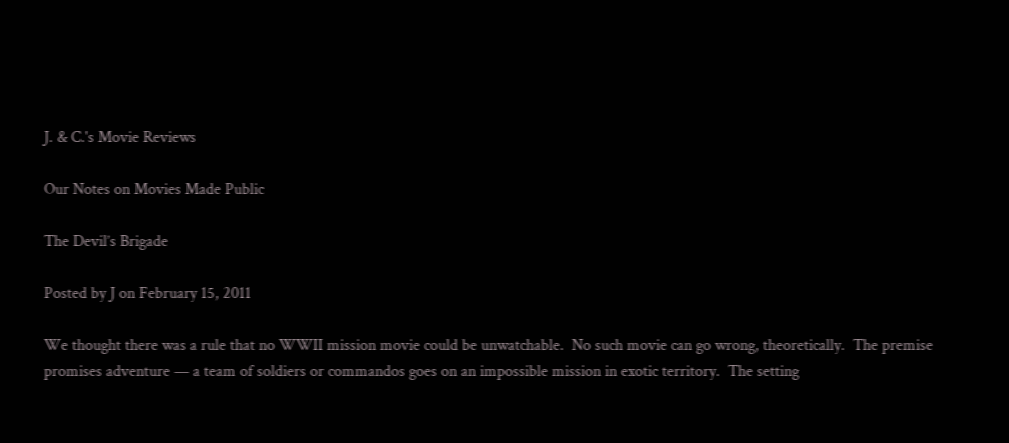J. & C.'s Movie Reviews

Our Notes on Movies Made Public

The Devil’s Brigade

Posted by J on February 15, 2011

We thought there was a rule that no WWII mission movie could be unwatchable.  No such movie can go wrong, theoretically.  The premise promises adventure — a team of soldiers or commandos goes on an impossible mission in exotic territory.  The setting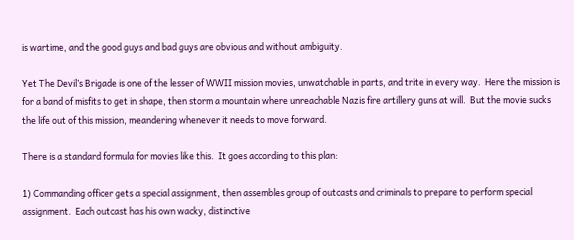is wartime, and the good guys and bad guys are obvious and without ambiguity.

Yet The Devil’s Brigade is one of the lesser of WWII mission movies, unwatchable in parts, and trite in every way.  Here the mission is for a band of misfits to get in shape, then storm a mountain where unreachable Nazis fire artillery guns at will.  But the movie sucks the life out of this mission, meandering whenever it needs to move forward.

There is a standard formula for movies like this.  It goes according to this plan:

1) Commanding officer gets a special assignment, then assembles group of outcasts and criminals to prepare to perform special assignment.  Each outcast has his own wacky, distinctive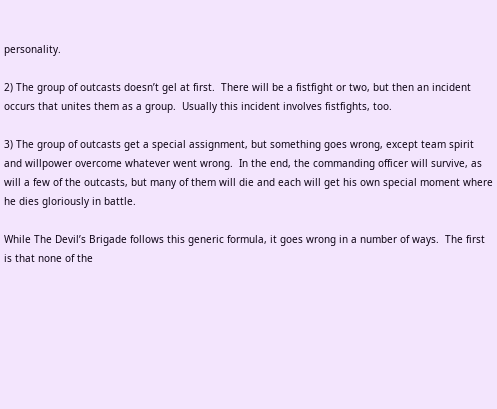personality.

2) The group of outcasts doesn’t gel at first.  There will be a fistfight or two, but then an incident occurs that unites them as a group.  Usually this incident involves fistfights, too.

3) The group of outcasts get a special assignment, but something goes wrong, except team spirit and willpower overcome whatever went wrong.  In the end, the commanding officer will survive, as will a few of the outcasts, but many of them will die and each will get his own special moment where he dies gloriously in battle.

While The Devil’s Brigade follows this generic formula, it goes wrong in a number of ways.  The first is that none of the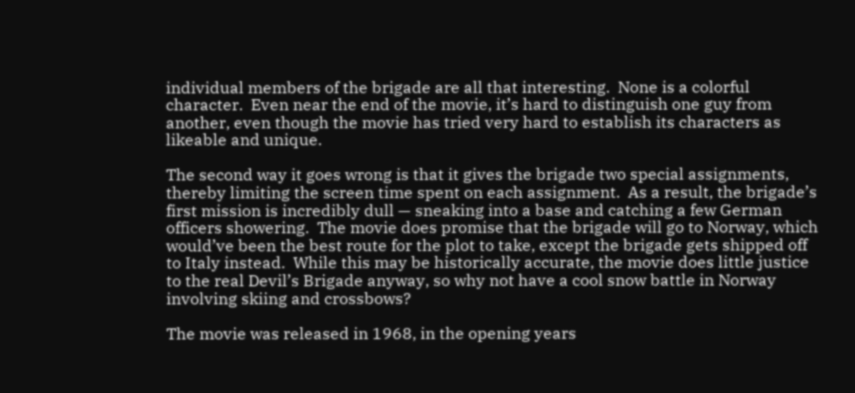individual members of the brigade are all that interesting.  None is a colorful character.  Even near the end of the movie, it’s hard to distinguish one guy from another, even though the movie has tried very hard to establish its characters as likeable and unique.

The second way it goes wrong is that it gives the brigade two special assignments, thereby limiting the screen time spent on each assignment.  As a result, the brigade’s first mission is incredibly dull — sneaking into a base and catching a few German officers showering.  The movie does promise that the brigade will go to Norway, which would’ve been the best route for the plot to take, except the brigade gets shipped off to Italy instead.  While this may be historically accurate, the movie does little justice to the real Devil’s Brigade anyway, so why not have a cool snow battle in Norway involving skiing and crossbows?

The movie was released in 1968, in the opening years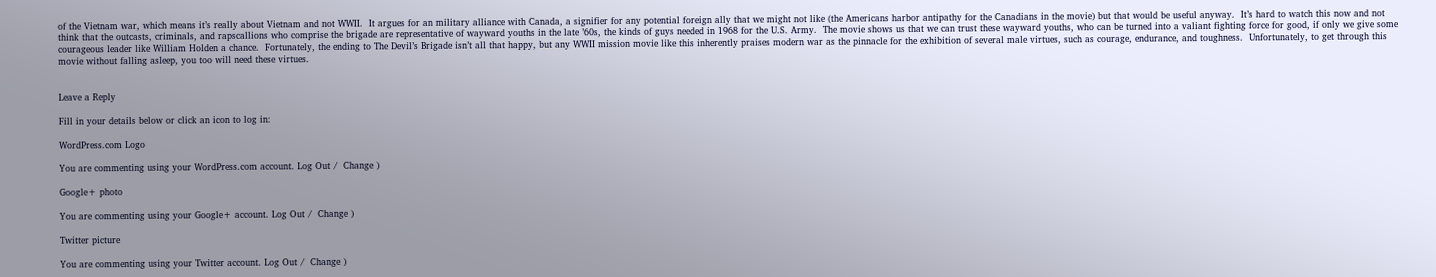of the Vietnam war, which means it’s really about Vietnam and not WWII.  It argues for an military alliance with Canada, a signifier for any potential foreign ally that we might not like (the Americans harbor antipathy for the Canadians in the movie) but that would be useful anyway.  It’s hard to watch this now and not think that the outcasts, criminals, and rapscallions who comprise the brigade are representative of wayward youths in the late ’60s, the kinds of guys needed in 1968 for the U.S. Army.  The movie shows us that we can trust these wayward youths, who can be turned into a valiant fighting force for good, if only we give some courageous leader like William Holden a chance.  Fortunately, the ending to The Devil’s Brigade isn’t all that happy, but any WWII mission movie like this inherently praises modern war as the pinnacle for the exhibition of several male virtues, such as courage, endurance, and toughness.  Unfortunately, to get through this movie without falling asleep, you too will need these virtues.


Leave a Reply

Fill in your details below or click an icon to log in:

WordPress.com Logo

You are commenting using your WordPress.com account. Log Out /  Change )

Google+ photo

You are commenting using your Google+ account. Log Out /  Change )

Twitter picture

You are commenting using your Twitter account. Log Out /  Change )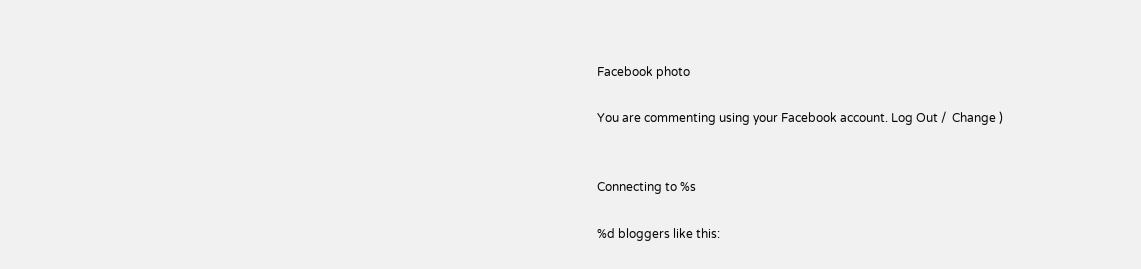Facebook photo

You are commenting using your Facebook account. Log Out /  Change )


Connecting to %s

%d bloggers like this: